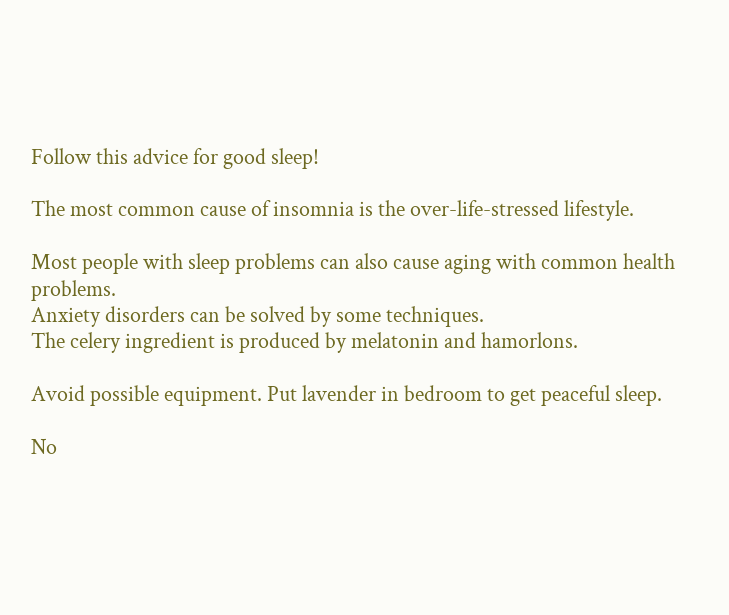Follow this advice for good sleep!

The most common cause of insomnia is the over-life-stressed lifestyle.

Most people with sleep problems can also cause aging with common health problems.
Anxiety disorders can be solved by some techniques.
The celery ingredient is produced by melatonin and hamorlons.

Avoid possible equipment. Put lavender in bedroom to get peaceful sleep.

No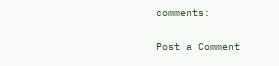comments:

Post a Comment